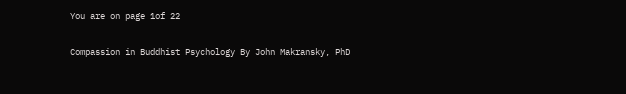You are on page 1of 22

Compassion in Buddhist Psychology By John Makransky, PhD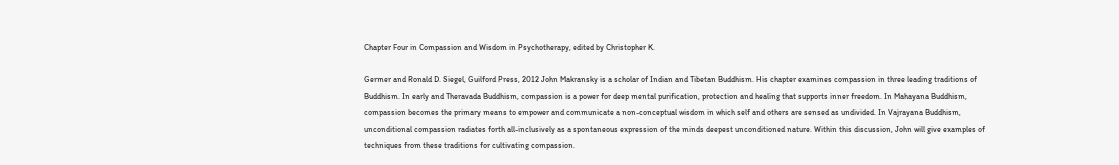Chapter Four in Compassion and Wisdom in Psychotherapy, edited by Christopher K.

Germer and Ronald D. Siegel, Guilford Press, 2012 John Makransky is a scholar of Indian and Tibetan Buddhism. His chapter examines compassion in three leading traditions of Buddhism. In early and Theravada Buddhism, compassion is a power for deep mental purification, protection and healing that supports inner freedom. In Mahayana Buddhism, compassion becomes the primary means to empower and communicate a non-conceptual wisdom in which self and others are sensed as undivided. In Vajrayana Buddhism, unconditional compassion radiates forth all-inclusively as a spontaneous expression of the minds deepest unconditioned nature. Within this discussion, John will give examples of techniques from these traditions for cultivating compassion.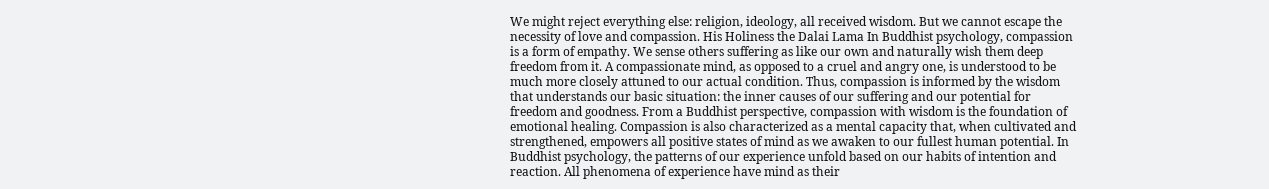We might reject everything else: religion, ideology, all received wisdom. But we cannot escape the necessity of love and compassion. His Holiness the Dalai Lama In Buddhist psychology, compassion is a form of empathy. We sense others suffering as like our own and naturally wish them deep freedom from it. A compassionate mind, as opposed to a cruel and angry one, is understood to be much more closely attuned to our actual condition. Thus, compassion is informed by the wisdom that understands our basic situation: the inner causes of our suffering and our potential for freedom and goodness. From a Buddhist perspective, compassion with wisdom is the foundation of emotional healing. Compassion is also characterized as a mental capacity that, when cultivated and strengthened, empowers all positive states of mind as we awaken to our fullest human potential. In Buddhist psychology, the patterns of our experience unfold based on our habits of intention and reaction. All phenomena of experience have mind as their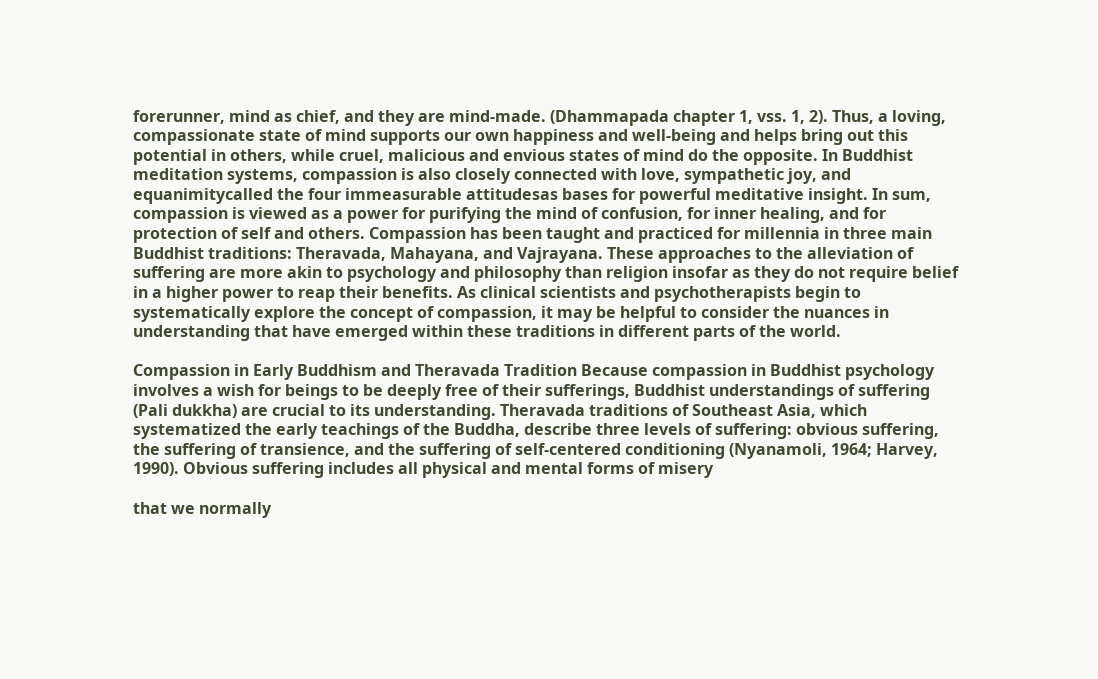forerunner, mind as chief, and they are mind-made. (Dhammapada chapter 1, vss. 1, 2). Thus, a loving, compassionate state of mind supports our own happiness and well-being and helps bring out this potential in others, while cruel, malicious and envious states of mind do the opposite. In Buddhist meditation systems, compassion is also closely connected with love, sympathetic joy, and equanimitycalled the four immeasurable attitudesas bases for powerful meditative insight. In sum, compassion is viewed as a power for purifying the mind of confusion, for inner healing, and for protection of self and others. Compassion has been taught and practiced for millennia in three main Buddhist traditions: Theravada, Mahayana, and Vajrayana. These approaches to the alleviation of suffering are more akin to psychology and philosophy than religion insofar as they do not require belief in a higher power to reap their benefits. As clinical scientists and psychotherapists begin to systematically explore the concept of compassion, it may be helpful to consider the nuances in understanding that have emerged within these traditions in different parts of the world.

Compassion in Early Buddhism and Theravada Tradition Because compassion in Buddhist psychology involves a wish for beings to be deeply free of their sufferings, Buddhist understandings of suffering (Pali dukkha) are crucial to its understanding. Theravada traditions of Southeast Asia, which systematized the early teachings of the Buddha, describe three levels of suffering: obvious suffering, the suffering of transience, and the suffering of self-centered conditioning (Nyanamoli, 1964; Harvey, 1990). Obvious suffering includes all physical and mental forms of misery

that we normally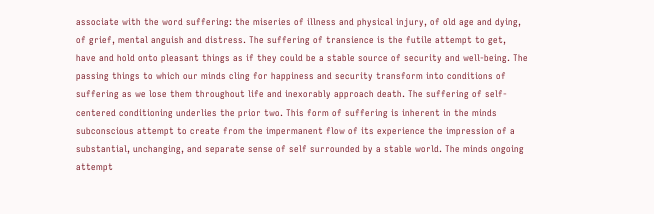associate with the word suffering: the miseries of illness and physical injury, of old age and dying, of grief, mental anguish and distress. The suffering of transience is the futile attempt to get, have and hold onto pleasant things as if they could be a stable source of security and well-being. The passing things to which our minds cling for happiness and security transform into conditions of suffering as we lose them throughout life and inexorably approach death. The suffering of self-centered conditioning underlies the prior two. This form of suffering is inherent in the minds subconscious attempt to create from the impermanent flow of its experience the impression of a substantial, unchanging, and separate sense of self surrounded by a stable world. The minds ongoing attempt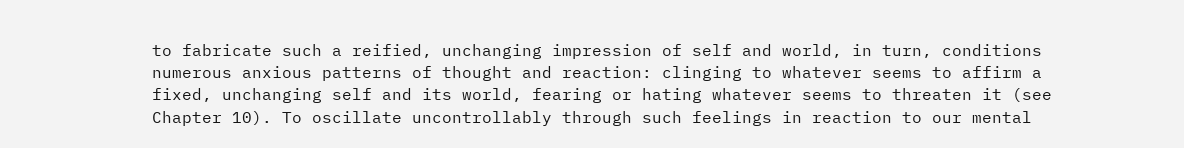to fabricate such a reified, unchanging impression of self and world, in turn, conditions numerous anxious patterns of thought and reaction: clinging to whatever seems to affirm a fixed, unchanging self and its world, fearing or hating whatever seems to threaten it (see Chapter 10). To oscillate uncontrollably through such feelings in reaction to our mental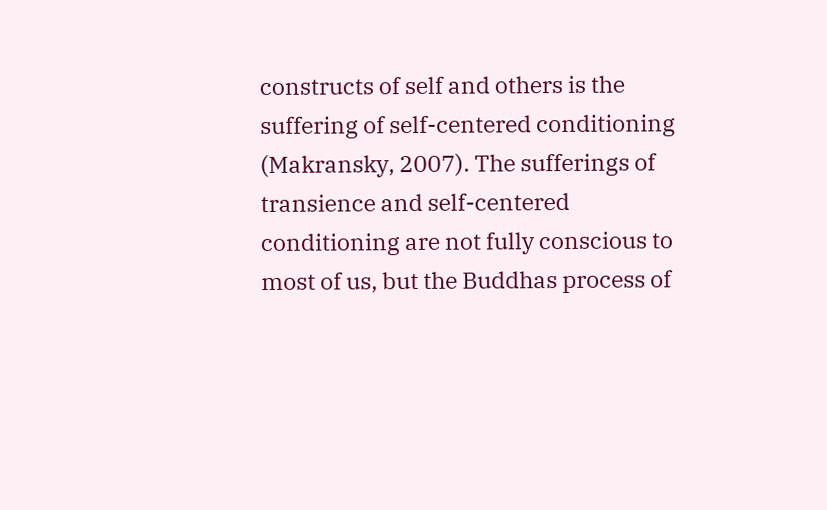constructs of self and others is the suffering of self-centered conditioning (Makransky, 2007). The sufferings of transience and self-centered conditioning are not fully conscious to most of us, but the Buddhas process of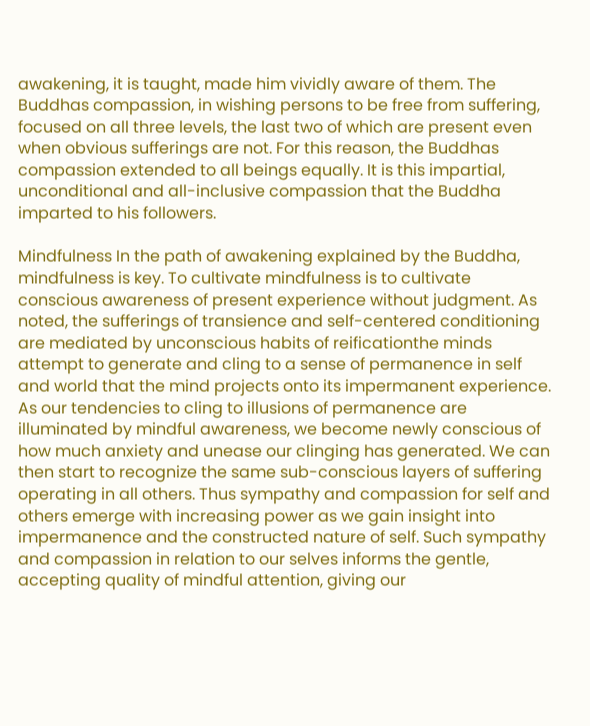awakening, it is taught, made him vividly aware of them. The Buddhas compassion, in wishing persons to be free from suffering, focused on all three levels, the last two of which are present even when obvious sufferings are not. For this reason, the Buddhas compassion extended to all beings equally. It is this impartial, unconditional and all-inclusive compassion that the Buddha imparted to his followers.

Mindfulness In the path of awakening explained by the Buddha, mindfulness is key. To cultivate mindfulness is to cultivate conscious awareness of present experience without judgment. As noted, the sufferings of transience and self-centered conditioning are mediated by unconscious habits of reificationthe minds attempt to generate and cling to a sense of permanence in self and world that the mind projects onto its impermanent experience. As our tendencies to cling to illusions of permanence are illuminated by mindful awareness, we become newly conscious of how much anxiety and unease our clinging has generated. We can then start to recognize the same sub-conscious layers of suffering operating in all others. Thus sympathy and compassion for self and others emerge with increasing power as we gain insight into impermanence and the constructed nature of self. Such sympathy and compassion in relation to our selves informs the gentle, accepting quality of mindful attention, giving our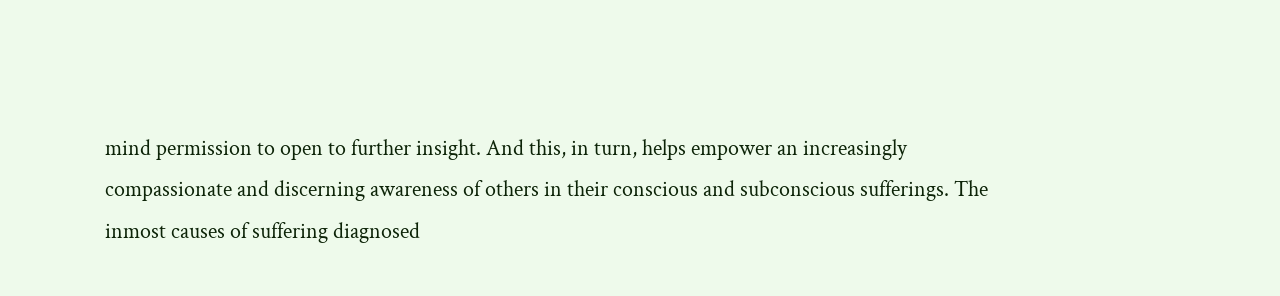mind permission to open to further insight. And this, in turn, helps empower an increasingly compassionate and discerning awareness of others in their conscious and subconscious sufferings. The inmost causes of suffering diagnosed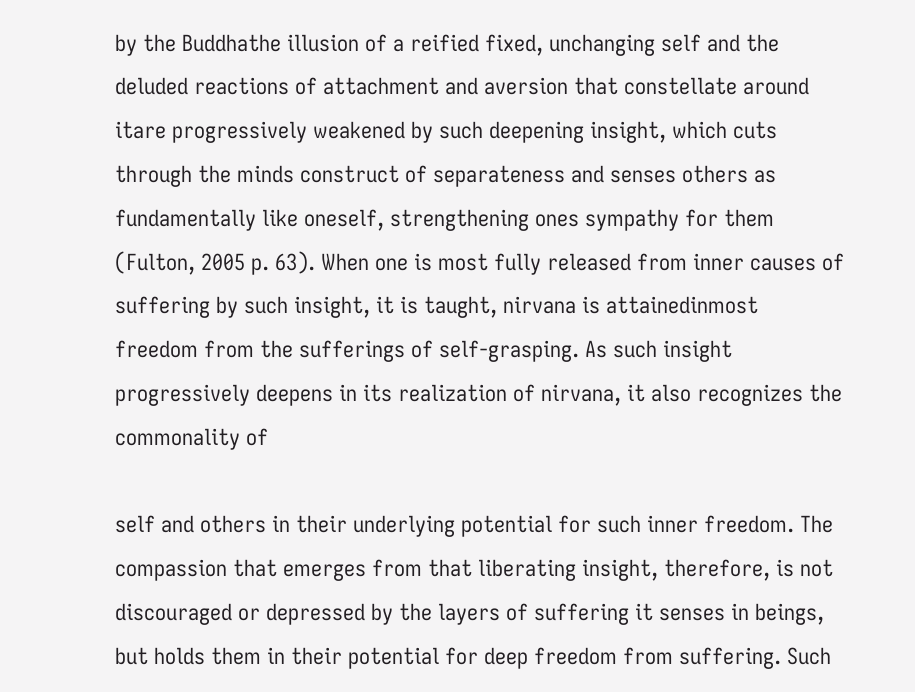by the Buddhathe illusion of a reified fixed, unchanging self and the deluded reactions of attachment and aversion that constellate around itare progressively weakened by such deepening insight, which cuts through the minds construct of separateness and senses others as fundamentally like oneself, strengthening ones sympathy for them (Fulton, 2005 p. 63). When one is most fully released from inner causes of suffering by such insight, it is taught, nirvana is attainedinmost freedom from the sufferings of self-grasping. As such insight progressively deepens in its realization of nirvana, it also recognizes the commonality of

self and others in their underlying potential for such inner freedom. The compassion that emerges from that liberating insight, therefore, is not discouraged or depressed by the layers of suffering it senses in beings, but holds them in their potential for deep freedom from suffering. Such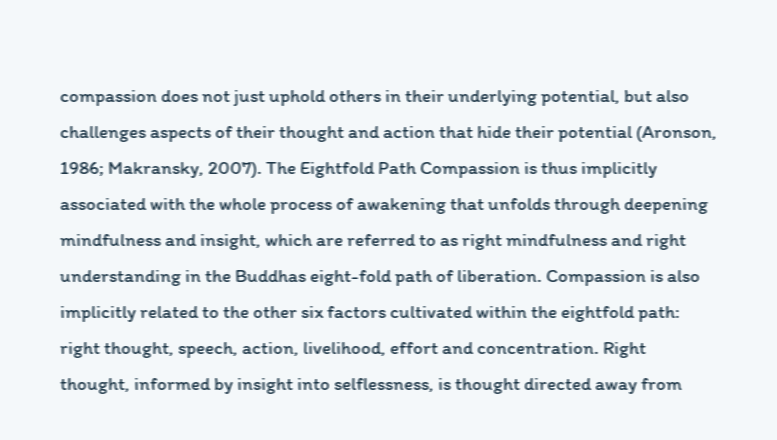compassion does not just uphold others in their underlying potential, but also challenges aspects of their thought and action that hide their potential (Aronson, 1986; Makransky, 2007). The Eightfold Path Compassion is thus implicitly associated with the whole process of awakening that unfolds through deepening mindfulness and insight, which are referred to as right mindfulness and right understanding in the Buddhas eight-fold path of liberation. Compassion is also implicitly related to the other six factors cultivated within the eightfold path: right thought, speech, action, livelihood, effort and concentration. Right thought, informed by insight into selflessness, is thought directed away from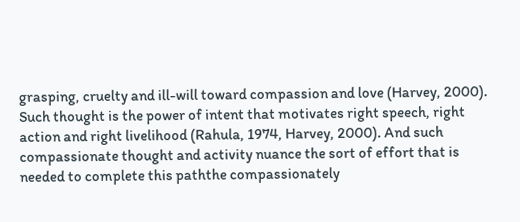grasping, cruelty and ill-will toward compassion and love (Harvey, 2000). Such thought is the power of intent that motivates right speech, right action and right livelihood (Rahula, 1974, Harvey, 2000). And such compassionate thought and activity nuance the sort of effort that is needed to complete this paththe compassionately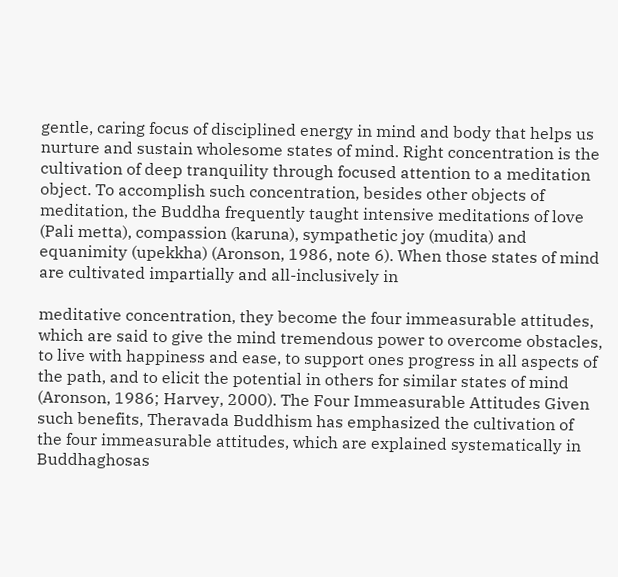gentle, caring focus of disciplined energy in mind and body that helps us nurture and sustain wholesome states of mind. Right concentration is the cultivation of deep tranquility through focused attention to a meditation object. To accomplish such concentration, besides other objects of meditation, the Buddha frequently taught intensive meditations of love (Pali metta), compassion (karuna), sympathetic joy (mudita) and equanimity (upekkha) (Aronson, 1986, note 6). When those states of mind are cultivated impartially and all-inclusively in

meditative concentration, they become the four immeasurable attitudes, which are said to give the mind tremendous power to overcome obstacles, to live with happiness and ease, to support ones progress in all aspects of the path, and to elicit the potential in others for similar states of mind (Aronson, 1986; Harvey, 2000). The Four Immeasurable Attitudes Given such benefits, Theravada Buddhism has emphasized the cultivation of the four immeasurable attitudes, which are explained systematically in Buddhaghosas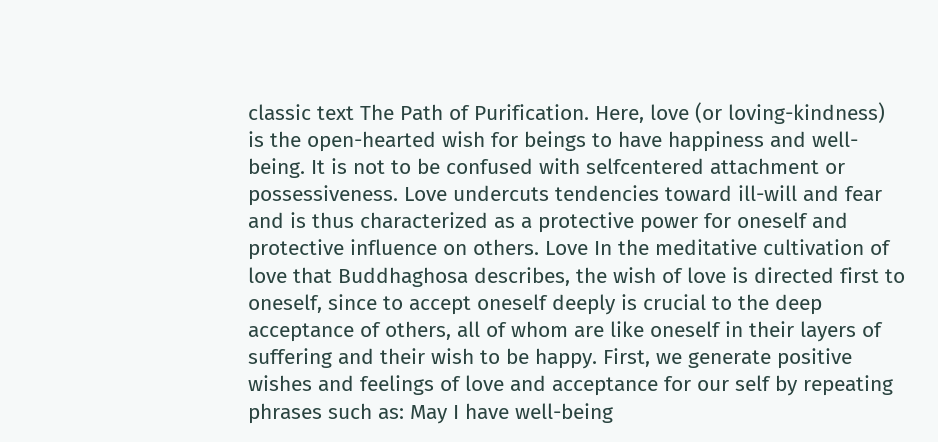classic text The Path of Purification. Here, love (or loving-kindness) is the open-hearted wish for beings to have happiness and well-being. It is not to be confused with selfcentered attachment or possessiveness. Love undercuts tendencies toward ill-will and fear and is thus characterized as a protective power for oneself and protective influence on others. Love In the meditative cultivation of love that Buddhaghosa describes, the wish of love is directed first to oneself, since to accept oneself deeply is crucial to the deep acceptance of others, all of whom are like oneself in their layers of suffering and their wish to be happy. First, we generate positive wishes and feelings of love and acceptance for our self by repeating phrases such as: May I have well-being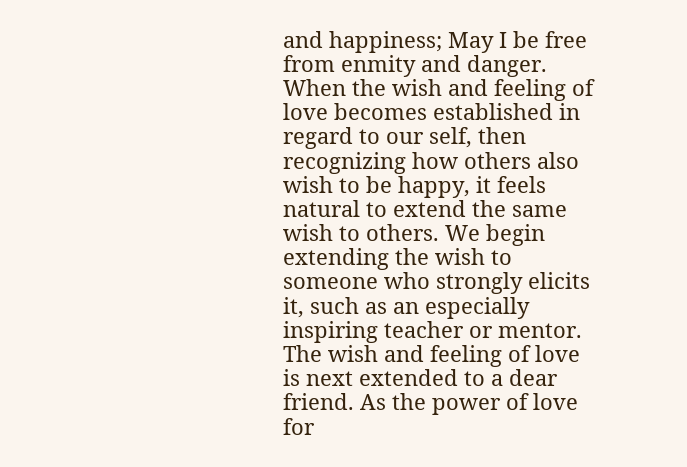and happiness; May I be free from enmity and danger. When the wish and feeling of love becomes established in regard to our self, then recognizing how others also wish to be happy, it feels natural to extend the same wish to others. We begin extending the wish to someone who strongly elicits it, such as an especially inspiring teacher or mentor. The wish and feeling of love is next extended to a dear friend. As the power of love for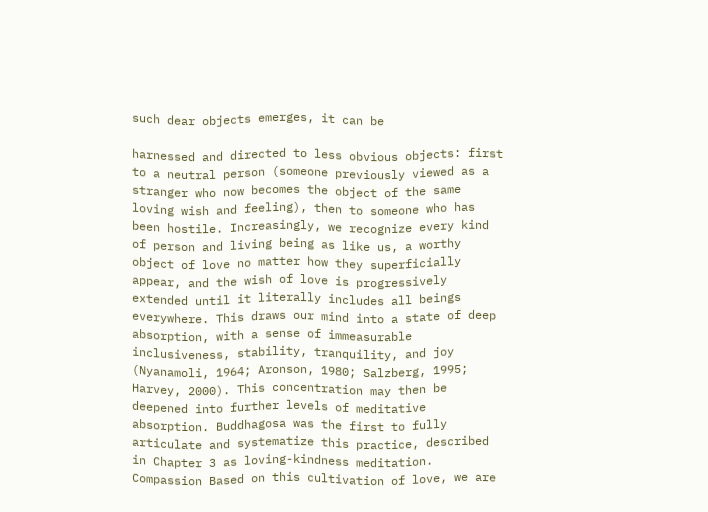such dear objects emerges, it can be

harnessed and directed to less obvious objects: first to a neutral person (someone previously viewed as a stranger who now becomes the object of the same loving wish and feeling), then to someone who has been hostile. Increasingly, we recognize every kind of person and living being as like us, a worthy object of love no matter how they superficially appear, and the wish of love is progressively extended until it literally includes all beings everywhere. This draws our mind into a state of deep absorption, with a sense of immeasurable inclusiveness, stability, tranquility, and joy (Nyanamoli, 1964; Aronson, 1980; Salzberg, 1995; Harvey, 2000). This concentration may then be deepened into further levels of meditative absorption. Buddhagosa was the first to fully articulate and systematize this practice, described in Chapter 3 as loving-kindness meditation. Compassion Based on this cultivation of love, we are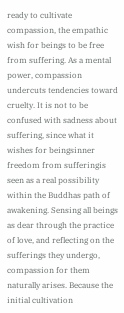ready to cultivate compassion, the empathic wish for beings to be free from suffering. As a mental power, compassion undercuts tendencies toward cruelty. It is not to be confused with sadness about suffering, since what it wishes for beingsinner freedom from sufferingis seen as a real possibility within the Buddhas path of awakening. Sensing all beings as dear through the practice of love, and reflecting on the sufferings they undergo, compassion for them naturally arises. Because the initial cultivation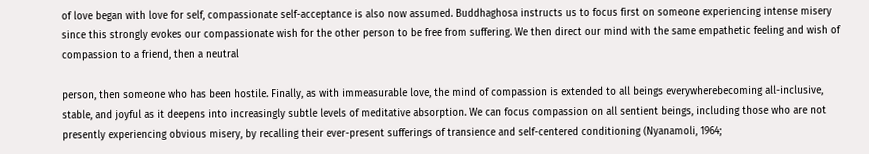of love began with love for self, compassionate self-acceptance is also now assumed. Buddhaghosa instructs us to focus first on someone experiencing intense misery since this strongly evokes our compassionate wish for the other person to be free from suffering. We then direct our mind with the same empathetic feeling and wish of compassion to a friend, then a neutral

person, then someone who has been hostile. Finally, as with immeasurable love, the mind of compassion is extended to all beings everywherebecoming all-inclusive, stable, and joyful as it deepens into increasingly subtle levels of meditative absorption. We can focus compassion on all sentient beings, including those who are not presently experiencing obvious misery, by recalling their ever-present sufferings of transience and self-centered conditioning (Nyanamoli, 1964;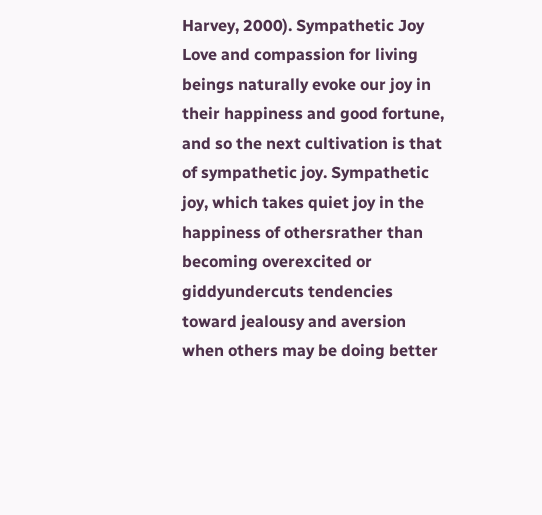Harvey, 2000). Sympathetic Joy Love and compassion for living beings naturally evoke our joy in their happiness and good fortune, and so the next cultivation is that of sympathetic joy. Sympathetic joy, which takes quiet joy in the happiness of othersrather than becoming overexcited or giddyundercuts tendencies toward jealousy and aversion when others may be doing better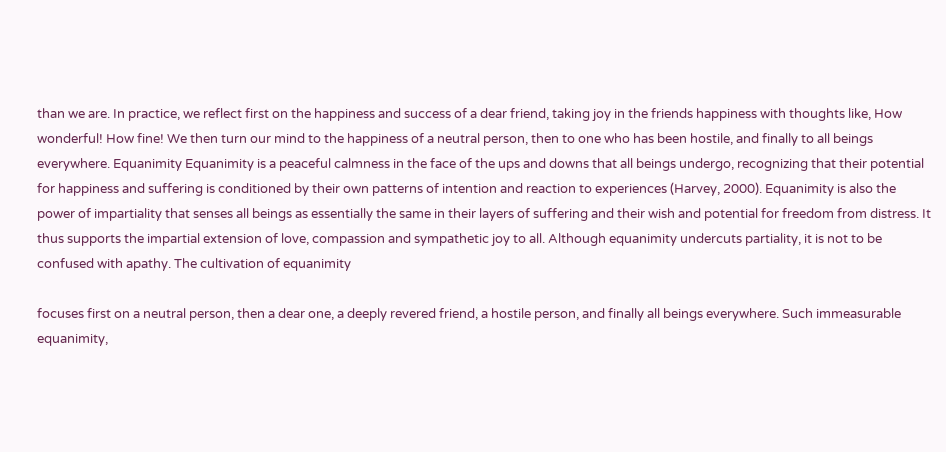than we are. In practice, we reflect first on the happiness and success of a dear friend, taking joy in the friends happiness with thoughts like, How wonderful! How fine! We then turn our mind to the happiness of a neutral person, then to one who has been hostile, and finally to all beings everywhere. Equanimity Equanimity is a peaceful calmness in the face of the ups and downs that all beings undergo, recognizing that their potential for happiness and suffering is conditioned by their own patterns of intention and reaction to experiences (Harvey, 2000). Equanimity is also the power of impartiality that senses all beings as essentially the same in their layers of suffering and their wish and potential for freedom from distress. It thus supports the impartial extension of love, compassion and sympathetic joy to all. Although equanimity undercuts partiality, it is not to be confused with apathy. The cultivation of equanimity

focuses first on a neutral person, then a dear one, a deeply revered friend, a hostile person, and finally all beings everywhere. Such immeasurable equanimity,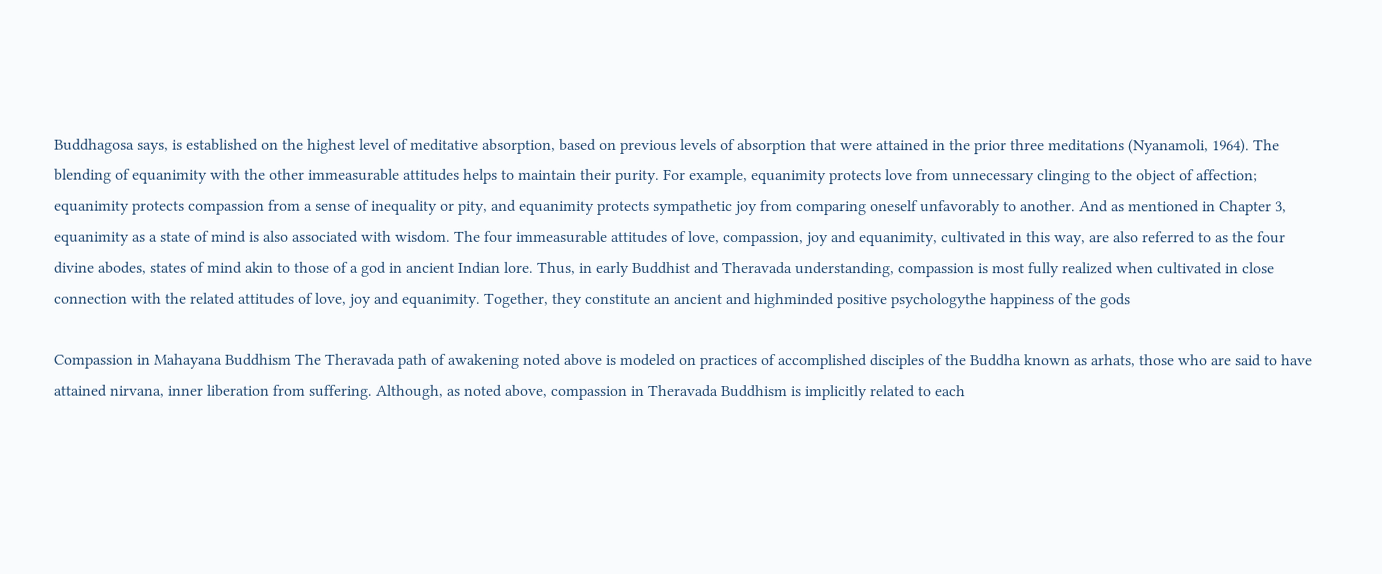Buddhagosa says, is established on the highest level of meditative absorption, based on previous levels of absorption that were attained in the prior three meditations (Nyanamoli, 1964). The blending of equanimity with the other immeasurable attitudes helps to maintain their purity. For example, equanimity protects love from unnecessary clinging to the object of affection; equanimity protects compassion from a sense of inequality or pity, and equanimity protects sympathetic joy from comparing oneself unfavorably to another. And as mentioned in Chapter 3, equanimity as a state of mind is also associated with wisdom. The four immeasurable attitudes of love, compassion, joy and equanimity, cultivated in this way, are also referred to as the four divine abodes, states of mind akin to those of a god in ancient Indian lore. Thus, in early Buddhist and Theravada understanding, compassion is most fully realized when cultivated in close connection with the related attitudes of love, joy and equanimity. Together, they constitute an ancient and highminded positive psychologythe happiness of the gods

Compassion in Mahayana Buddhism The Theravada path of awakening noted above is modeled on practices of accomplished disciples of the Buddha known as arhats, those who are said to have attained nirvana, inner liberation from suffering. Although, as noted above, compassion in Theravada Buddhism is implicitly related to each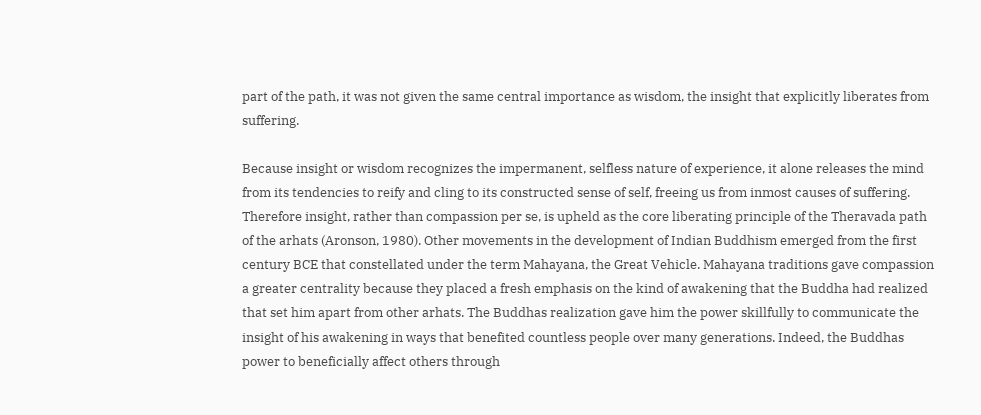part of the path, it was not given the same central importance as wisdom, the insight that explicitly liberates from suffering.

Because insight or wisdom recognizes the impermanent, selfless nature of experience, it alone releases the mind from its tendencies to reify and cling to its constructed sense of self, freeing us from inmost causes of suffering. Therefore insight, rather than compassion per se, is upheld as the core liberating principle of the Theravada path of the arhats (Aronson, 1980). Other movements in the development of Indian Buddhism emerged from the first century BCE that constellated under the term Mahayana, the Great Vehicle. Mahayana traditions gave compassion a greater centrality because they placed a fresh emphasis on the kind of awakening that the Buddha had realized that set him apart from other arhats. The Buddhas realization gave him the power skillfully to communicate the insight of his awakening in ways that benefited countless people over many generations. Indeed, the Buddhas power to beneficially affect others through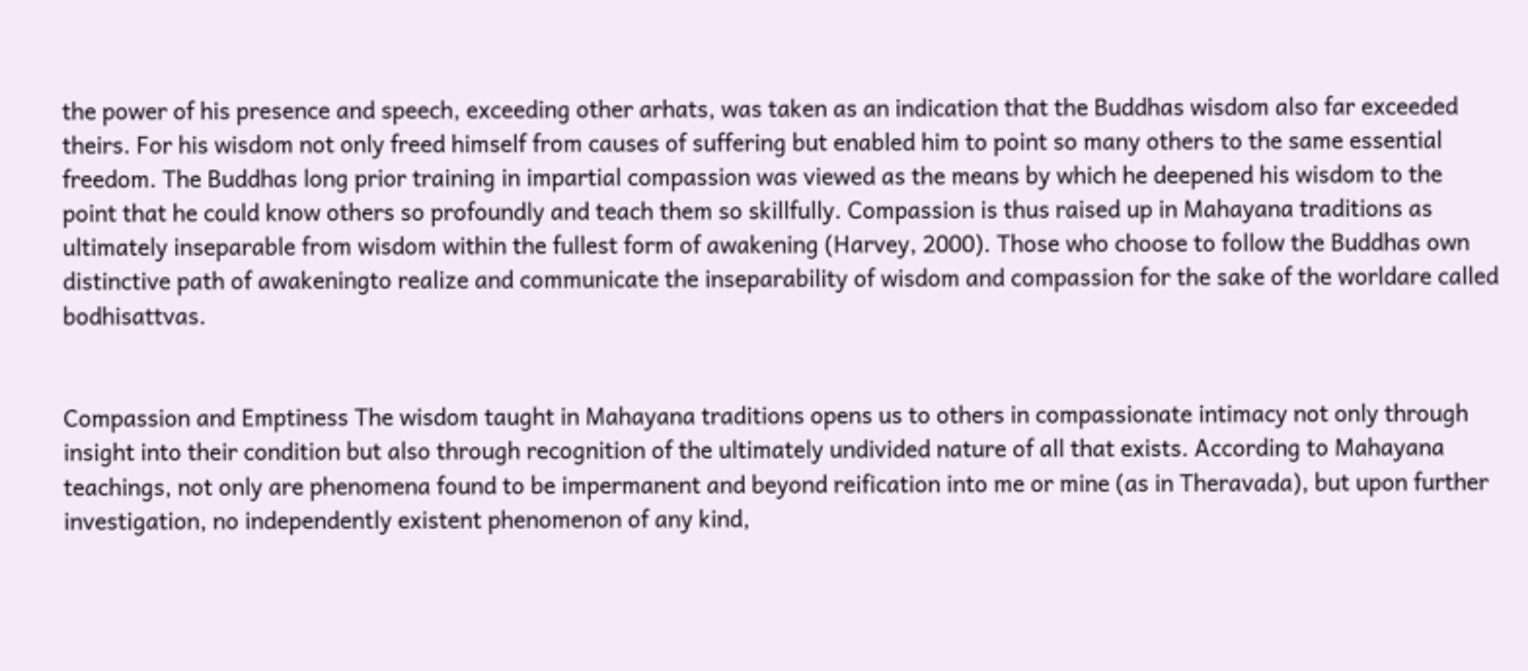the power of his presence and speech, exceeding other arhats, was taken as an indication that the Buddhas wisdom also far exceeded theirs. For his wisdom not only freed himself from causes of suffering but enabled him to point so many others to the same essential freedom. The Buddhas long prior training in impartial compassion was viewed as the means by which he deepened his wisdom to the point that he could know others so profoundly and teach them so skillfully. Compassion is thus raised up in Mahayana traditions as ultimately inseparable from wisdom within the fullest form of awakening (Harvey, 2000). Those who choose to follow the Buddhas own distinctive path of awakeningto realize and communicate the inseparability of wisdom and compassion for the sake of the worldare called bodhisattvas.


Compassion and Emptiness The wisdom taught in Mahayana traditions opens us to others in compassionate intimacy not only through insight into their condition but also through recognition of the ultimately undivided nature of all that exists. According to Mahayana teachings, not only are phenomena found to be impermanent and beyond reification into me or mine (as in Theravada), but upon further investigation, no independently existent phenomenon of any kind,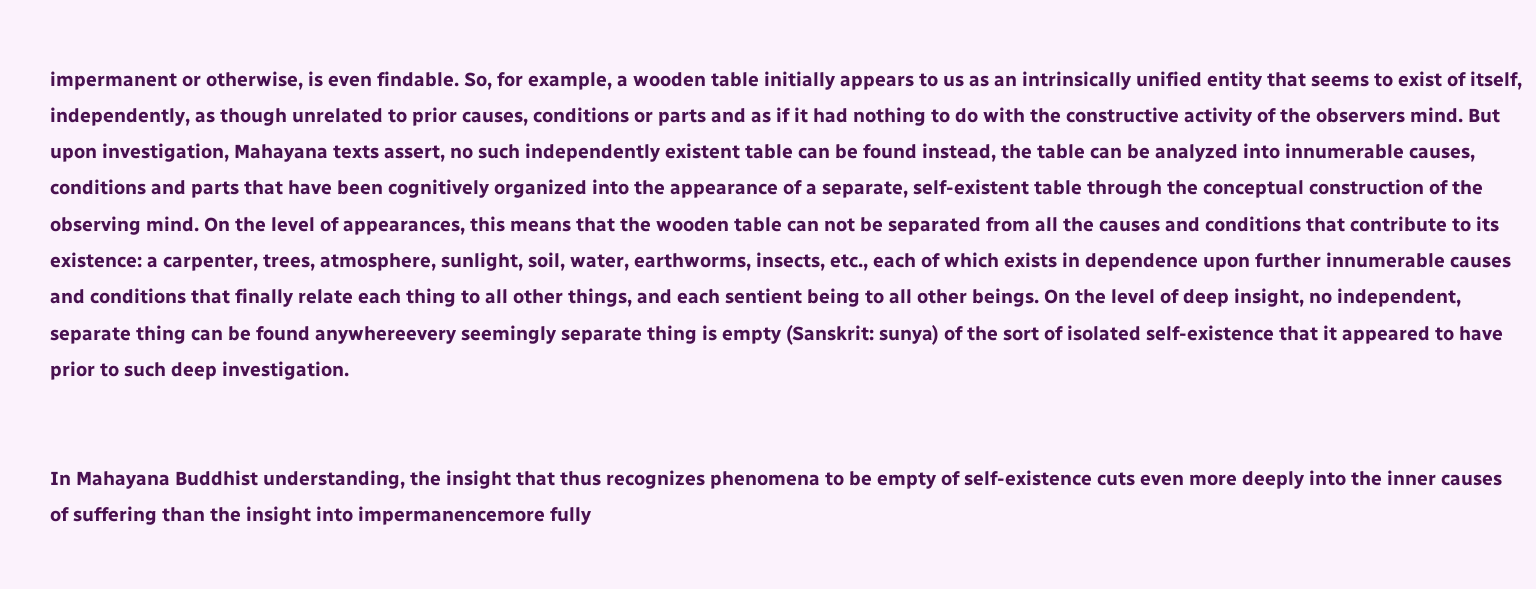impermanent or otherwise, is even findable. So, for example, a wooden table initially appears to us as an intrinsically unified entity that seems to exist of itself, independently, as though unrelated to prior causes, conditions or parts and as if it had nothing to do with the constructive activity of the observers mind. But upon investigation, Mahayana texts assert, no such independently existent table can be found instead, the table can be analyzed into innumerable causes, conditions and parts that have been cognitively organized into the appearance of a separate, self-existent table through the conceptual construction of the observing mind. On the level of appearances, this means that the wooden table can not be separated from all the causes and conditions that contribute to its existence: a carpenter, trees, atmosphere, sunlight, soil, water, earthworms, insects, etc., each of which exists in dependence upon further innumerable causes and conditions that finally relate each thing to all other things, and each sentient being to all other beings. On the level of deep insight, no independent, separate thing can be found anywhereevery seemingly separate thing is empty (Sanskrit: sunya) of the sort of isolated self-existence that it appeared to have prior to such deep investigation.


In Mahayana Buddhist understanding, the insight that thus recognizes phenomena to be empty of self-existence cuts even more deeply into the inner causes of suffering than the insight into impermanencemore fully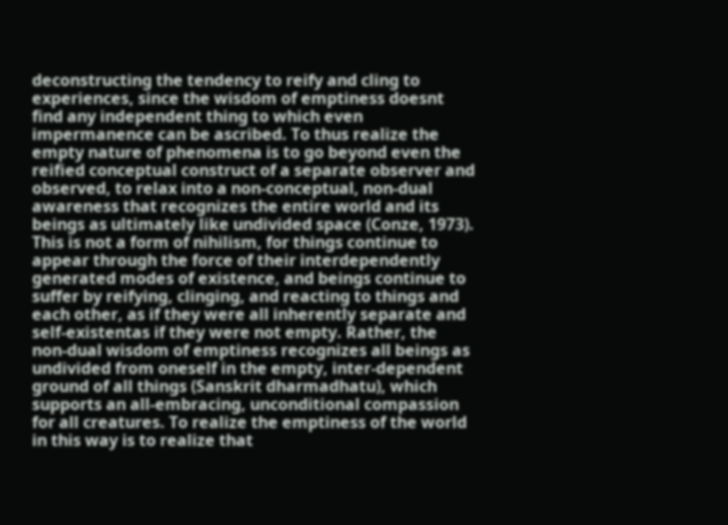deconstructing the tendency to reify and cling to experiences, since the wisdom of emptiness doesnt find any independent thing to which even impermanence can be ascribed. To thus realize the empty nature of phenomena is to go beyond even the reified conceptual construct of a separate observer and observed, to relax into a non-conceptual, non-dual awareness that recognizes the entire world and its beings as ultimately like undivided space (Conze, 1973). This is not a form of nihilism, for things continue to appear through the force of their interdependently generated modes of existence, and beings continue to suffer by reifying, clinging, and reacting to things and each other, as if they were all inherently separate and self-existentas if they were not empty. Rather, the non-dual wisdom of emptiness recognizes all beings as undivided from oneself in the empty, inter-dependent ground of all things (Sanskrit dharmadhatu), which supports an all-embracing, unconditional compassion for all creatures. To realize the emptiness of the world in this way is to realize that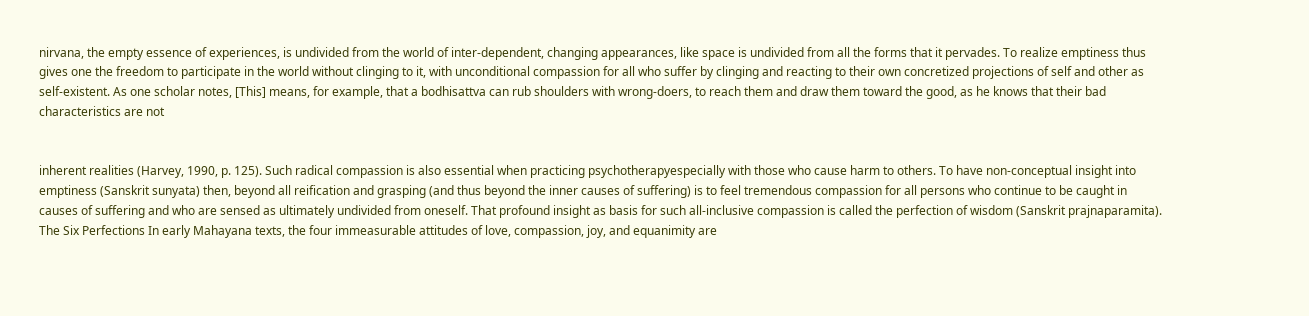nirvana, the empty essence of experiences, is undivided from the world of inter-dependent, changing appearances, like space is undivided from all the forms that it pervades. To realize emptiness thus gives one the freedom to participate in the world without clinging to it, with unconditional compassion for all who suffer by clinging and reacting to their own concretized projections of self and other as self-existent. As one scholar notes, [This] means, for example, that a bodhisattva can rub shoulders with wrong-doers, to reach them and draw them toward the good, as he knows that their bad characteristics are not


inherent realities (Harvey, 1990, p. 125). Such radical compassion is also essential when practicing psychotherapyespecially with those who cause harm to others. To have non-conceptual insight into emptiness (Sanskrit sunyata) then, beyond all reification and grasping (and thus beyond the inner causes of suffering) is to feel tremendous compassion for all persons who continue to be caught in causes of suffering and who are sensed as ultimately undivided from oneself. That profound insight as basis for such all-inclusive compassion is called the perfection of wisdom (Sanskrit prajnaparamita). The Six Perfections In early Mahayana texts, the four immeasurable attitudes of love, compassion, joy, and equanimity are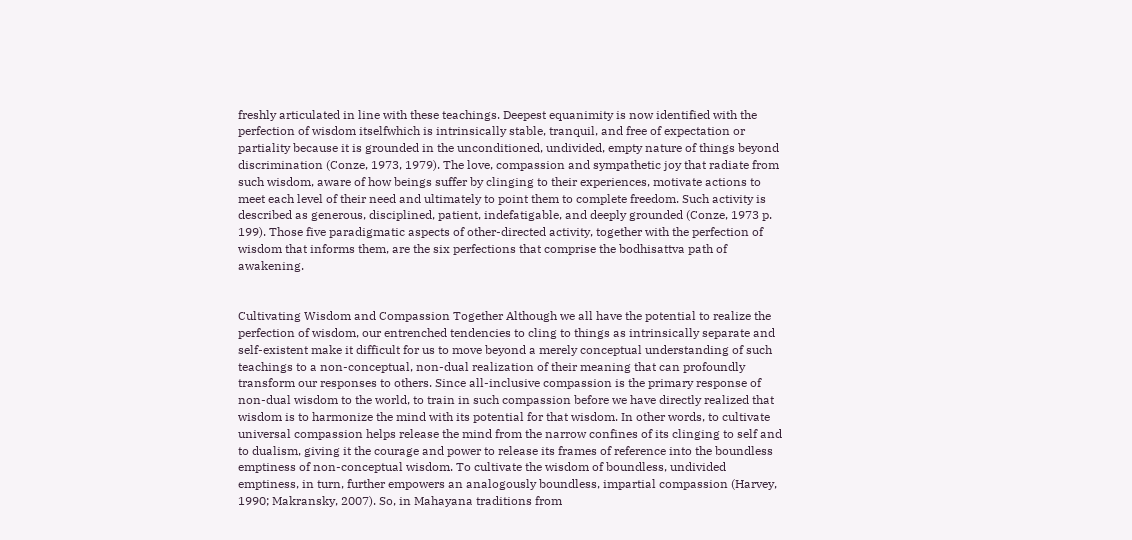freshly articulated in line with these teachings. Deepest equanimity is now identified with the perfection of wisdom itselfwhich is intrinsically stable, tranquil, and free of expectation or partiality because it is grounded in the unconditioned, undivided, empty nature of things beyond discrimination (Conze, 1973, 1979). The love, compassion and sympathetic joy that radiate from such wisdom, aware of how beings suffer by clinging to their experiences, motivate actions to meet each level of their need and ultimately to point them to complete freedom. Such activity is described as generous, disciplined, patient, indefatigable, and deeply grounded (Conze, 1973 p. 199). Those five paradigmatic aspects of other-directed activity, together with the perfection of wisdom that informs them, are the six perfections that comprise the bodhisattva path of awakening.


Cultivating Wisdom and Compassion Together Although we all have the potential to realize the perfection of wisdom, our entrenched tendencies to cling to things as intrinsically separate and self-existent make it difficult for us to move beyond a merely conceptual understanding of such teachings to a non-conceptual, non-dual realization of their meaning that can profoundly transform our responses to others. Since all-inclusive compassion is the primary response of non-dual wisdom to the world, to train in such compassion before we have directly realized that wisdom is to harmonize the mind with its potential for that wisdom. In other words, to cultivate universal compassion helps release the mind from the narrow confines of its clinging to self and to dualism, giving it the courage and power to release its frames of reference into the boundless emptiness of non-conceptual wisdom. To cultivate the wisdom of boundless, undivided emptiness, in turn, further empowers an analogously boundless, impartial compassion (Harvey, 1990; Makransky, 2007). So, in Mahayana traditions from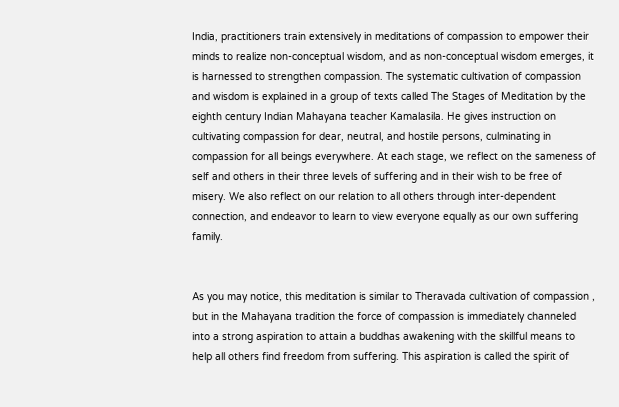India, practitioners train extensively in meditations of compassion to empower their minds to realize non-conceptual wisdom, and as non-conceptual wisdom emerges, it is harnessed to strengthen compassion. The systematic cultivation of compassion and wisdom is explained in a group of texts called The Stages of Meditation by the eighth century Indian Mahayana teacher Kamalasila. He gives instruction on cultivating compassion for dear, neutral, and hostile persons, culminating in compassion for all beings everywhere. At each stage, we reflect on the sameness of self and others in their three levels of suffering and in their wish to be free of misery. We also reflect on our relation to all others through inter-dependent connection, and endeavor to learn to view everyone equally as our own suffering family.


As you may notice, this meditation is similar to Theravada cultivation of compassion , but in the Mahayana tradition the force of compassion is immediately channeled into a strong aspiration to attain a buddhas awakening with the skillful means to help all others find freedom from suffering. This aspiration is called the spirit of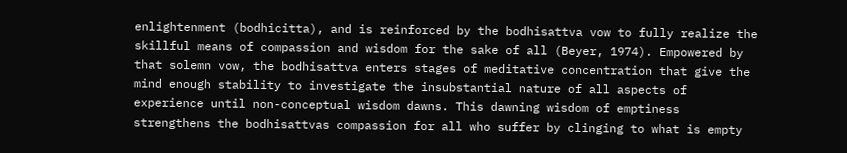enlightenment (bodhicitta), and is reinforced by the bodhisattva vow to fully realize the skillful means of compassion and wisdom for the sake of all (Beyer, 1974). Empowered by that solemn vow, the bodhisattva enters stages of meditative concentration that give the mind enough stability to investigate the insubstantial nature of all aspects of experience until non-conceptual wisdom dawns. This dawning wisdom of emptiness strengthens the bodhisattvas compassion for all who suffer by clinging to what is empty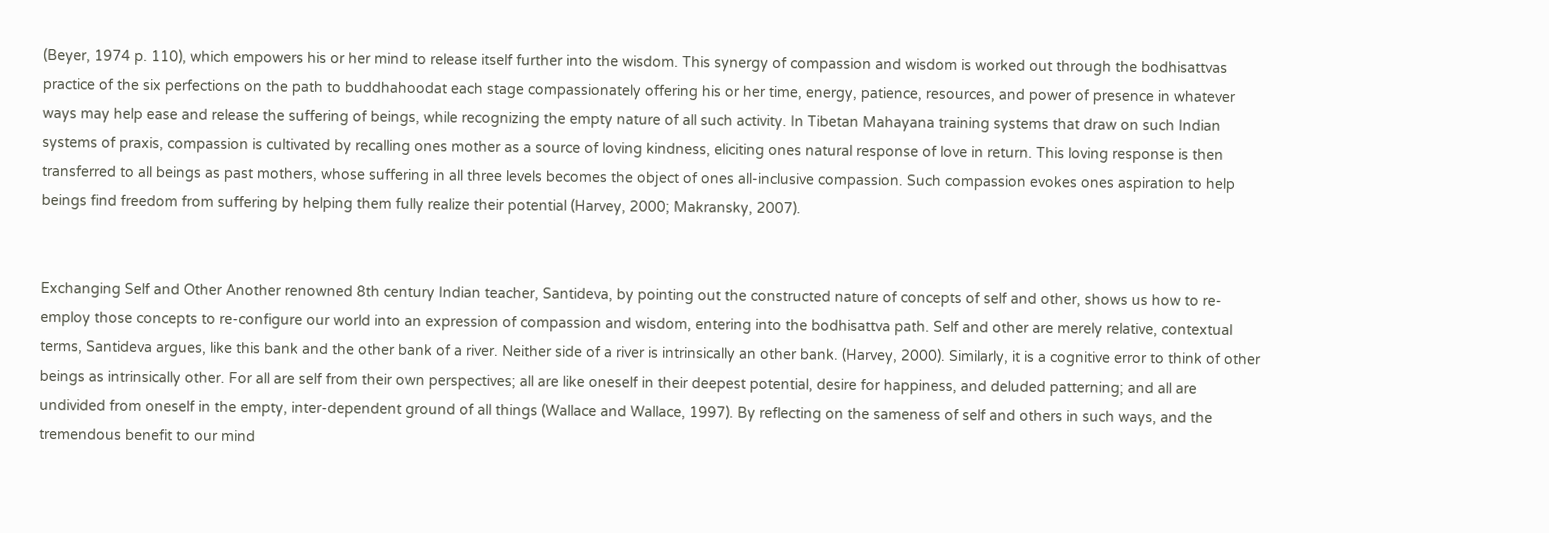(Beyer, 1974 p. 110), which empowers his or her mind to release itself further into the wisdom. This synergy of compassion and wisdom is worked out through the bodhisattvas practice of the six perfections on the path to buddhahoodat each stage compassionately offering his or her time, energy, patience, resources, and power of presence in whatever ways may help ease and release the suffering of beings, while recognizing the empty nature of all such activity. In Tibetan Mahayana training systems that draw on such Indian systems of praxis, compassion is cultivated by recalling ones mother as a source of loving kindness, eliciting ones natural response of love in return. This loving response is then transferred to all beings as past mothers, whose suffering in all three levels becomes the object of ones all-inclusive compassion. Such compassion evokes ones aspiration to help beings find freedom from suffering by helping them fully realize their potential (Harvey, 2000; Makransky, 2007).


Exchanging Self and Other Another renowned 8th century Indian teacher, Santideva, by pointing out the constructed nature of concepts of self and other, shows us how to re-employ those concepts to re-configure our world into an expression of compassion and wisdom, entering into the bodhisattva path. Self and other are merely relative, contextual terms, Santideva argues, like this bank and the other bank of a river. Neither side of a river is intrinsically an other bank. (Harvey, 2000). Similarly, it is a cognitive error to think of other beings as intrinsically other. For all are self from their own perspectives; all are like oneself in their deepest potential, desire for happiness, and deluded patterning; and all are undivided from oneself in the empty, inter-dependent ground of all things (Wallace and Wallace, 1997). By reflecting on the sameness of self and others in such ways, and the tremendous benefit to our mind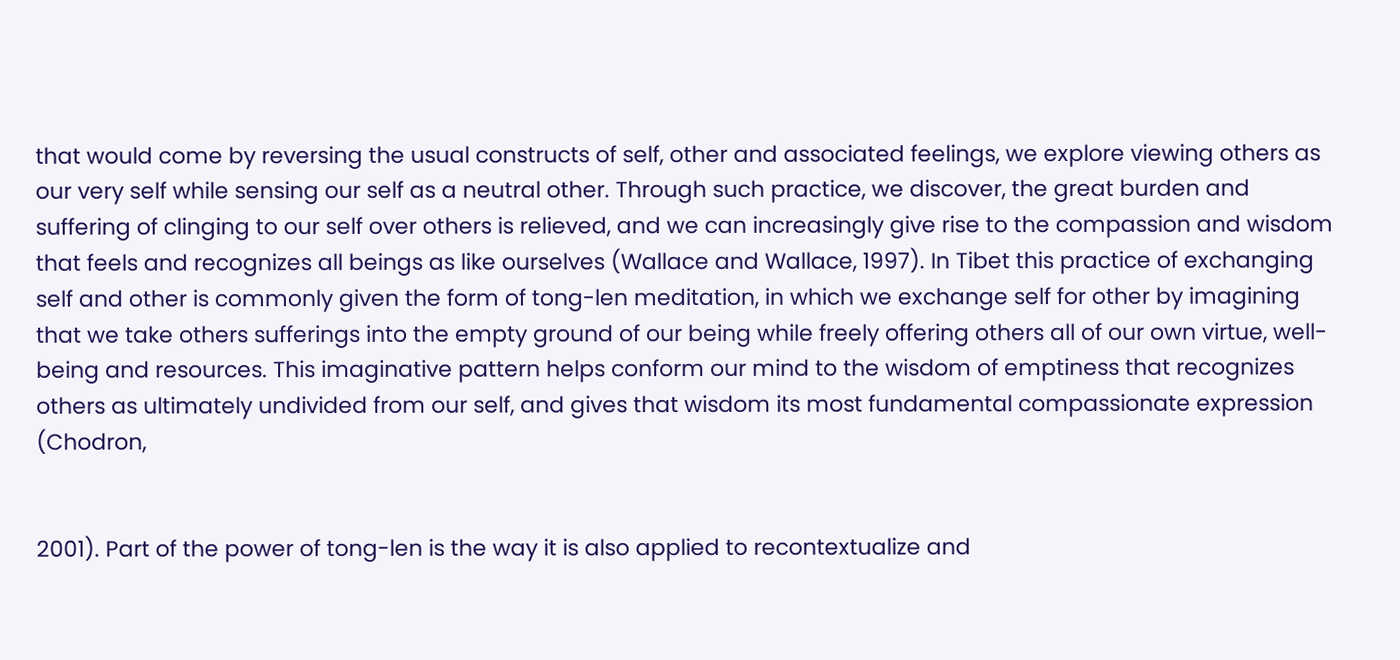that would come by reversing the usual constructs of self, other and associated feelings, we explore viewing others as our very self while sensing our self as a neutral other. Through such practice, we discover, the great burden and suffering of clinging to our self over others is relieved, and we can increasingly give rise to the compassion and wisdom that feels and recognizes all beings as like ourselves (Wallace and Wallace, 1997). In Tibet this practice of exchanging self and other is commonly given the form of tong-len meditation, in which we exchange self for other by imagining that we take others sufferings into the empty ground of our being while freely offering others all of our own virtue, well-being and resources. This imaginative pattern helps conform our mind to the wisdom of emptiness that recognizes others as ultimately undivided from our self, and gives that wisdom its most fundamental compassionate expression (Chodron,


2001). Part of the power of tong-len is the way it is also applied to recontextualize and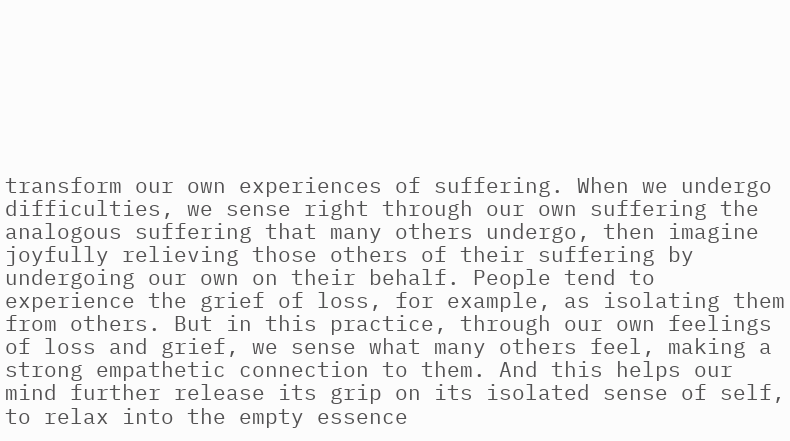transform our own experiences of suffering. When we undergo difficulties, we sense right through our own suffering the analogous suffering that many others undergo, then imagine joyfully relieving those others of their suffering by undergoing our own on their behalf. People tend to experience the grief of loss, for example, as isolating them from others. But in this practice, through our own feelings of loss and grief, we sense what many others feel, making a strong empathetic connection to them. And this helps our mind further release its grip on its isolated sense of self, to relax into the empty essence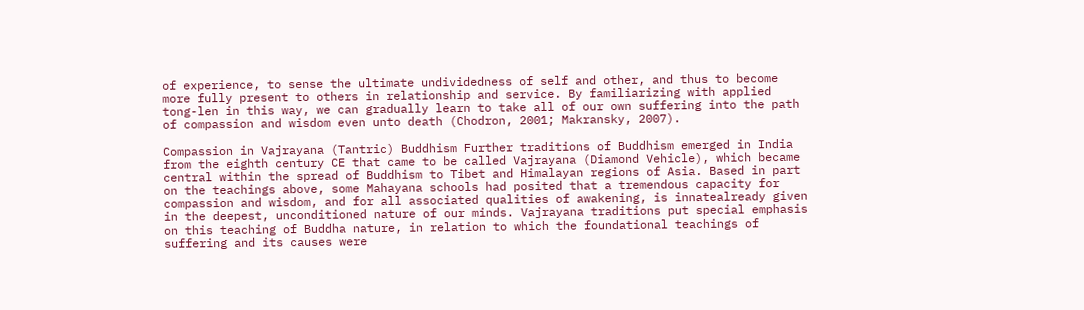of experience, to sense the ultimate undividedness of self and other, and thus to become more fully present to others in relationship and service. By familiarizing with applied tong-len in this way, we can gradually learn to take all of our own suffering into the path of compassion and wisdom even unto death (Chodron, 2001; Makransky, 2007).

Compassion in Vajrayana (Tantric) Buddhism Further traditions of Buddhism emerged in India from the eighth century CE that came to be called Vajrayana (Diamond Vehicle), which became central within the spread of Buddhism to Tibet and Himalayan regions of Asia. Based in part on the teachings above, some Mahayana schools had posited that a tremendous capacity for compassion and wisdom, and for all associated qualities of awakening, is innatealready given in the deepest, unconditioned nature of our minds. Vajrayana traditions put special emphasis on this teaching of Buddha nature, in relation to which the foundational teachings of suffering and its causes were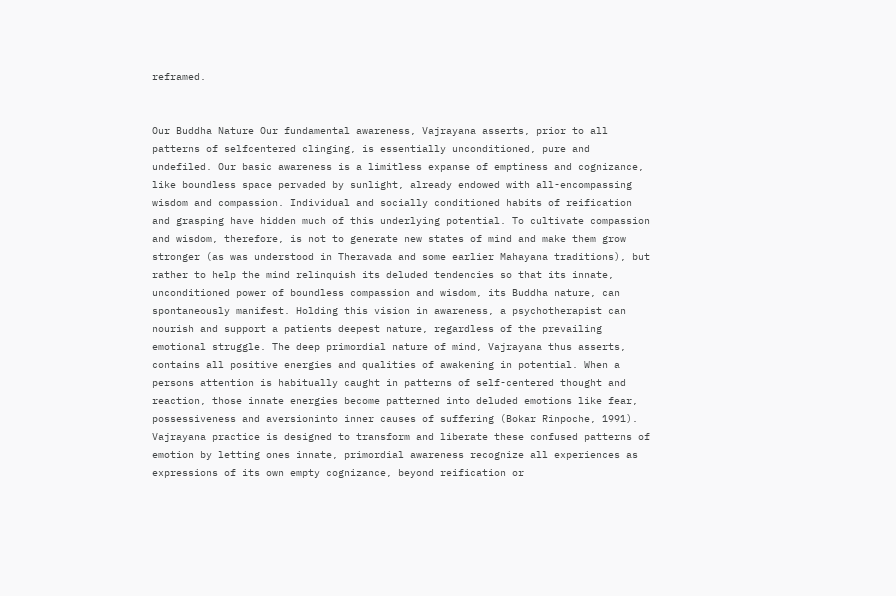reframed.


Our Buddha Nature Our fundamental awareness, Vajrayana asserts, prior to all patterns of selfcentered clinging, is essentially unconditioned, pure and undefiled. Our basic awareness is a limitless expanse of emptiness and cognizance, like boundless space pervaded by sunlight, already endowed with all-encompassing wisdom and compassion. Individual and socially conditioned habits of reification and grasping have hidden much of this underlying potential. To cultivate compassion and wisdom, therefore, is not to generate new states of mind and make them grow stronger (as was understood in Theravada and some earlier Mahayana traditions), but rather to help the mind relinquish its deluded tendencies so that its innate, unconditioned power of boundless compassion and wisdom, its Buddha nature, can spontaneously manifest. Holding this vision in awareness, a psychotherapist can nourish and support a patients deepest nature, regardless of the prevailing emotional struggle. The deep primordial nature of mind, Vajrayana thus asserts, contains all positive energies and qualities of awakening in potential. When a persons attention is habitually caught in patterns of self-centered thought and reaction, those innate energies become patterned into deluded emotions like fear, possessiveness and aversioninto inner causes of suffering (Bokar Rinpoche, 1991). Vajrayana practice is designed to transform and liberate these confused patterns of emotion by letting ones innate, primordial awareness recognize all experiences as expressions of its own empty cognizance, beyond reification or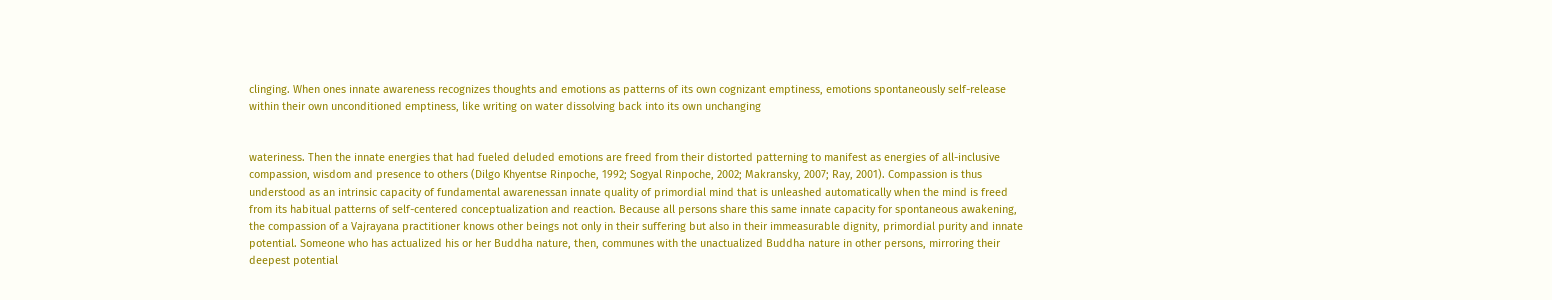clinging. When ones innate awareness recognizes thoughts and emotions as patterns of its own cognizant emptiness, emotions spontaneously self-release within their own unconditioned emptiness, like writing on water dissolving back into its own unchanging


wateriness. Then the innate energies that had fueled deluded emotions are freed from their distorted patterning to manifest as energies of all-inclusive compassion, wisdom and presence to others (Dilgo Khyentse Rinpoche, 1992; Sogyal Rinpoche, 2002; Makransky, 2007; Ray, 2001). Compassion is thus understood as an intrinsic capacity of fundamental awarenessan innate quality of primordial mind that is unleashed automatically when the mind is freed from its habitual patterns of self-centered conceptualization and reaction. Because all persons share this same innate capacity for spontaneous awakening, the compassion of a Vajrayana practitioner knows other beings not only in their suffering but also in their immeasurable dignity, primordial purity and innate potential. Someone who has actualized his or her Buddha nature, then, communes with the unactualized Buddha nature in other persons, mirroring their deepest potential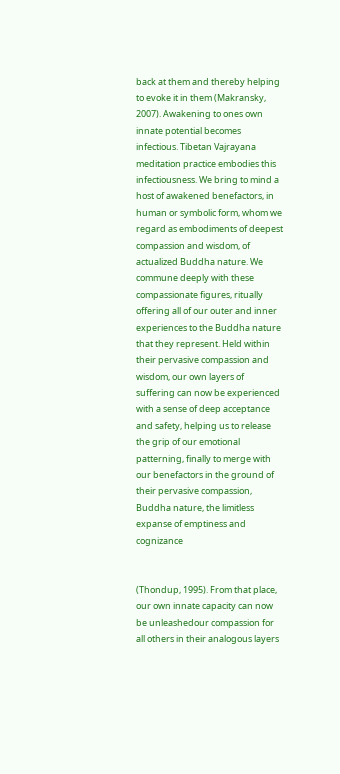back at them and thereby helping to evoke it in them (Makransky, 2007). Awakening to ones own innate potential becomes infectious. Tibetan Vajrayana meditation practice embodies this infectiousness. We bring to mind a host of awakened benefactors, in human or symbolic form, whom we regard as embodiments of deepest compassion and wisdom, of actualized Buddha nature. We commune deeply with these compassionate figures, ritually offering all of our outer and inner experiences to the Buddha nature that they represent. Held within their pervasive compassion and wisdom, our own layers of suffering can now be experienced with a sense of deep acceptance and safety, helping us to release the grip of our emotional patterning, finally to merge with our benefactors in the ground of their pervasive compassion, Buddha nature, the limitless expanse of emptiness and cognizance


(Thondup, 1995). From that place, our own innate capacity can now be unleashedour compassion for all others in their analogous layers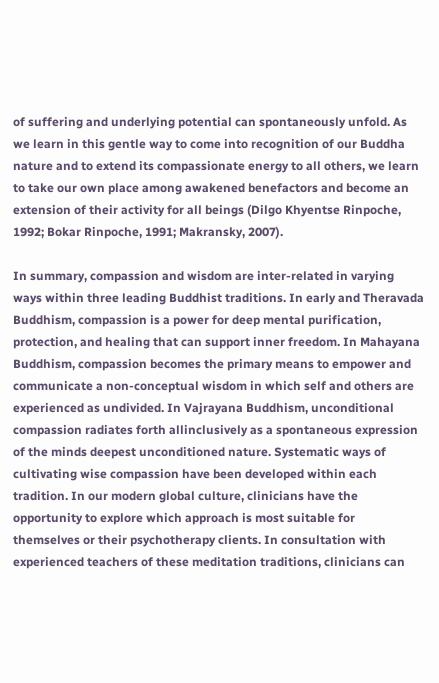of suffering and underlying potential can spontaneously unfold. As we learn in this gentle way to come into recognition of our Buddha nature and to extend its compassionate energy to all others, we learn to take our own place among awakened benefactors and become an extension of their activity for all beings (Dilgo Khyentse Rinpoche, 1992; Bokar Rinpoche, 1991; Makransky, 2007).

In summary, compassion and wisdom are inter-related in varying ways within three leading Buddhist traditions. In early and Theravada Buddhism, compassion is a power for deep mental purification, protection, and healing that can support inner freedom. In Mahayana Buddhism, compassion becomes the primary means to empower and communicate a non-conceptual wisdom in which self and others are experienced as undivided. In Vajrayana Buddhism, unconditional compassion radiates forth allinclusively as a spontaneous expression of the minds deepest unconditioned nature. Systematic ways of cultivating wise compassion have been developed within each tradition. In our modern global culture, clinicians have the opportunity to explore which approach is most suitable for themselves or their psychotherapy clients. In consultation with experienced teachers of these meditation traditions, clinicians can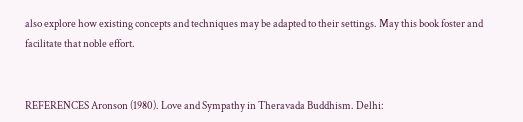also explore how existing concepts and techniques may be adapted to their settings. May this book foster and facilitate that noble effort.


REFERENCES Aronson (1980). Love and Sympathy in Theravada Buddhism. Delhi: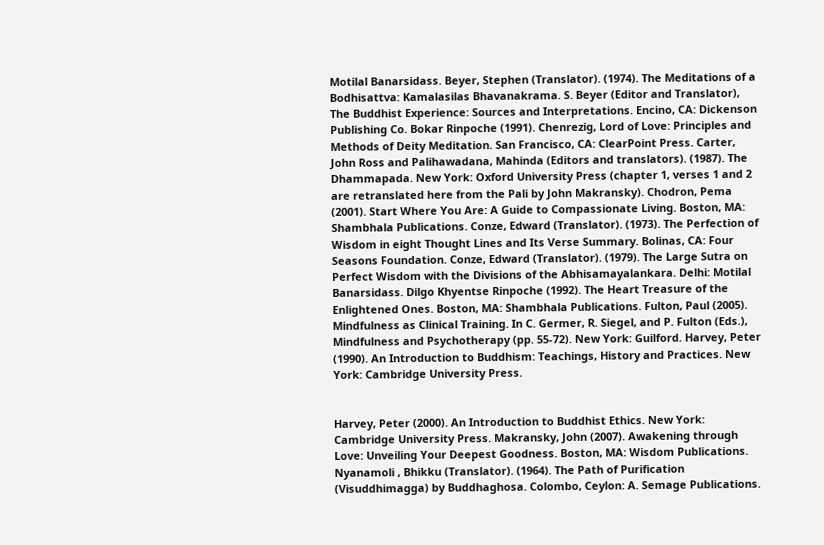Motilal Banarsidass. Beyer, Stephen (Translator). (1974). The Meditations of a Bodhisattva: Kamalasilas Bhavanakrama. S. Beyer (Editor and Translator), The Buddhist Experience: Sources and Interpretations. Encino, CA: Dickenson Publishing Co. Bokar Rinpoche (1991). Chenrezig, Lord of Love: Principles and Methods of Deity Meditation. San Francisco, CA: ClearPoint Press. Carter, John Ross and Palihawadana, Mahinda (Editors and translators). (1987). The Dhammapada. New York: Oxford University Press (chapter 1, verses 1 and 2 are retranslated here from the Pali by John Makransky). Chodron, Pema (2001). Start Where You Are: A Guide to Compassionate Living. Boston, MA: Shambhala Publications. Conze, Edward (Translator). (1973). The Perfection of Wisdom in eight Thought Lines and Its Verse Summary. Bolinas, CA: Four Seasons Foundation. Conze, Edward (Translator). (1979). The Large Sutra on Perfect Wisdom with the Divisions of the Abhisamayalankara. Delhi: Motilal Banarsidass. Dilgo Khyentse Rinpoche (1992). The Heart Treasure of the Enlightened Ones. Boston, MA: Shambhala Publications. Fulton, Paul (2005). Mindfulness as Clinical Training. In C. Germer, R. Siegel, and P. Fulton (Eds.), Mindfulness and Psychotherapy (pp. 55-72). New York: Guilford. Harvey, Peter (1990). An Introduction to Buddhism: Teachings, History and Practices. New York: Cambridge University Press.


Harvey, Peter (2000). An Introduction to Buddhist Ethics. New York: Cambridge University Press. Makransky, John (2007). Awakening through Love: Unveiling Your Deepest Goodness. Boston, MA: Wisdom Publications. Nyanamoli , Bhikku (Translator). (1964). The Path of Purification (Visuddhimagga) by Buddhaghosa. Colombo, Ceylon: A. Semage Publications.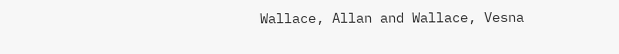Wallace, Allan and Wallace, Vesna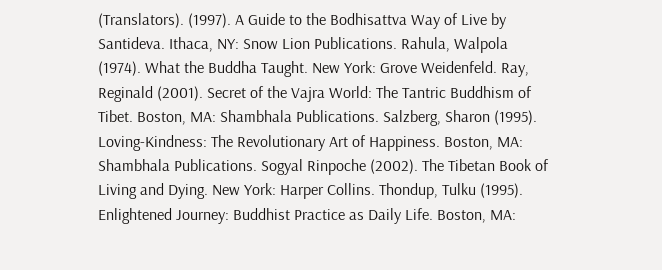(Translators). (1997). A Guide to the Bodhisattva Way of Live by Santideva. Ithaca, NY: Snow Lion Publications. Rahula, Walpola (1974). What the Buddha Taught. New York: Grove Weidenfeld. Ray, Reginald (2001). Secret of the Vajra World: The Tantric Buddhism of Tibet. Boston, MA: Shambhala Publications. Salzberg, Sharon (1995). Loving-Kindness: The Revolutionary Art of Happiness. Boston, MA: Shambhala Publications. Sogyal Rinpoche (2002). The Tibetan Book of Living and Dying. New York: Harper Collins. Thondup, Tulku (1995). Enlightened Journey: Buddhist Practice as Daily Life. Boston, MA: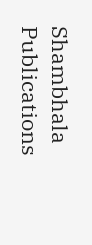Shambhala Publications